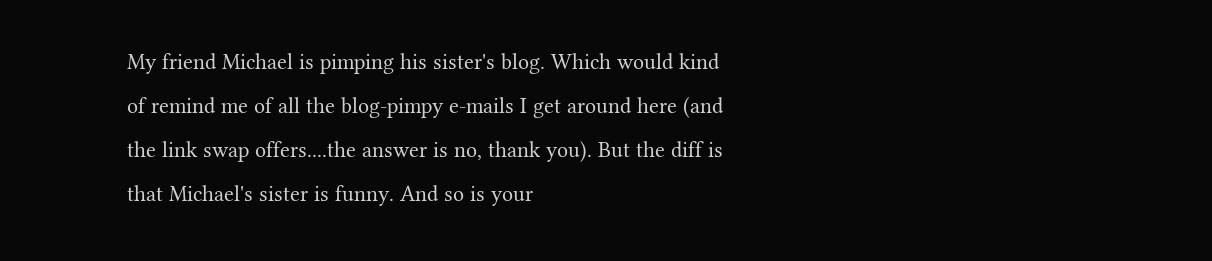My friend Michael is pimping his sister's blog. Which would kind of remind me of all the blog-pimpy e-mails I get around here (and the link swap offers....the answer is no, thank you). But the diff is that Michael's sister is funny. And so is your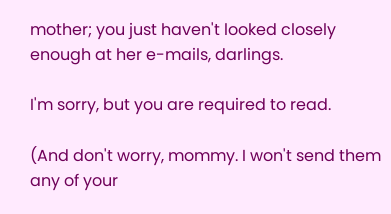mother; you just haven't looked closely enough at her e-mails, darlings.

I'm sorry, but you are required to read.

(And don't worry, mommy. I won't send them any of your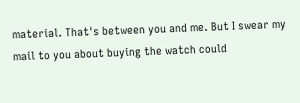material. That's between you and me. But I swear my mail to you about buying the watch could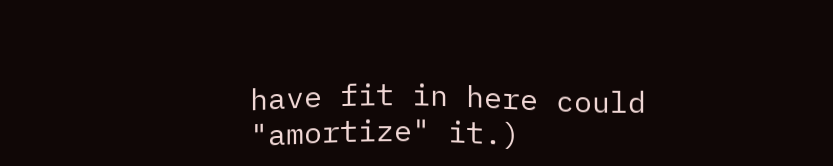have fit in here could "amortize" it.)